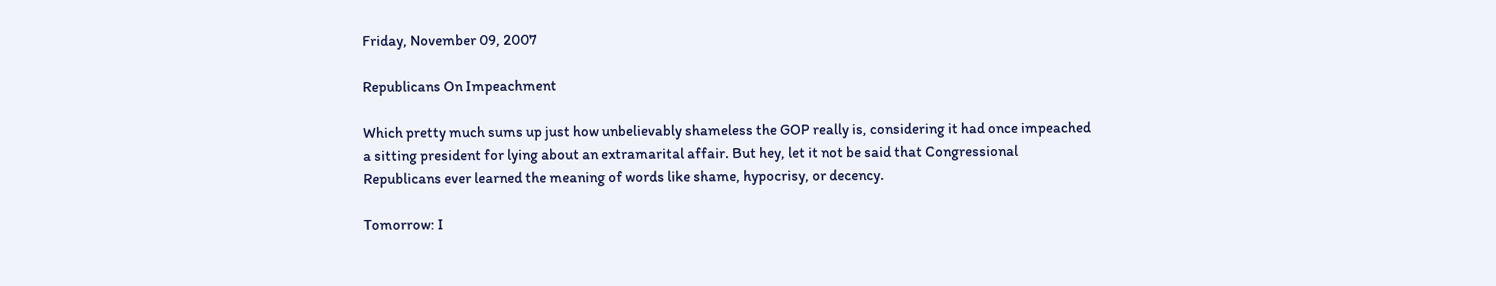Friday, November 09, 2007

Republicans On Impeachment

Which pretty much sums up just how unbelievably shameless the GOP really is, considering it had once impeached a sitting president for lying about an extramarital affair. But hey, let it not be said that Congressional Republicans ever learned the meaning of words like shame, hypocrisy, or decency.

Tomorrow: I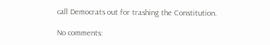call Democrats out for trashing the Constitution.

No comments: